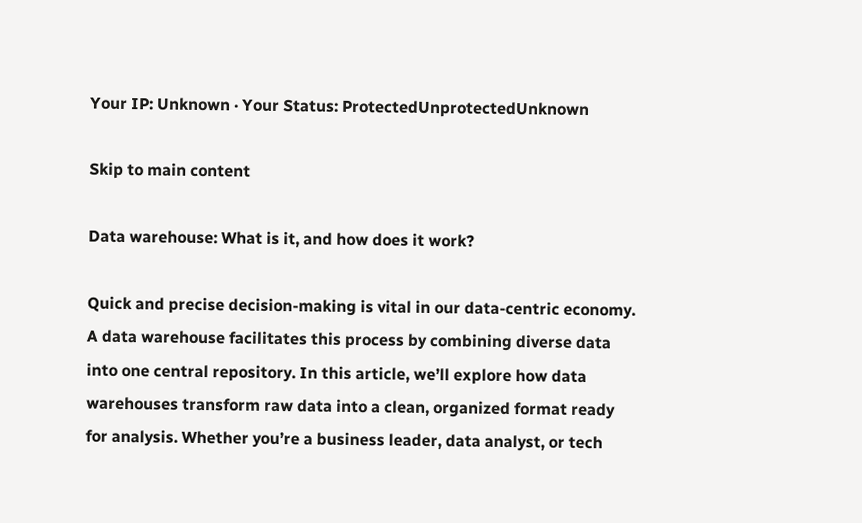Your IP: Unknown · Your Status: ProtectedUnprotectedUnknown

Skip to main content

Data warehouse: What is it, and how does it work?

Quick and precise decision-making is vital in our data-centric economy. A data warehouse facilitates this process by combining diverse data into one central repository. In this article, we’ll explore how data warehouses transform raw data into a clean, organized format ready for analysis. Whether you’re a business leader, data analyst, or tech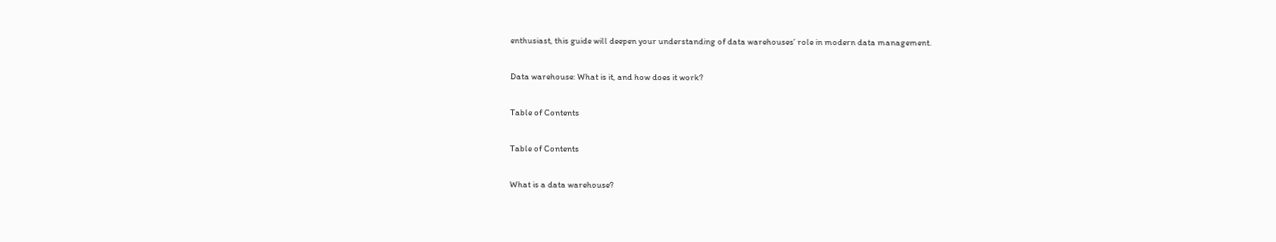enthusiast, this guide will deepen your understanding of data warehouses’ role in modern data management.

Data warehouse: What is it, and how does it work?

Table of Contents

Table of Contents

What is a data warehouse?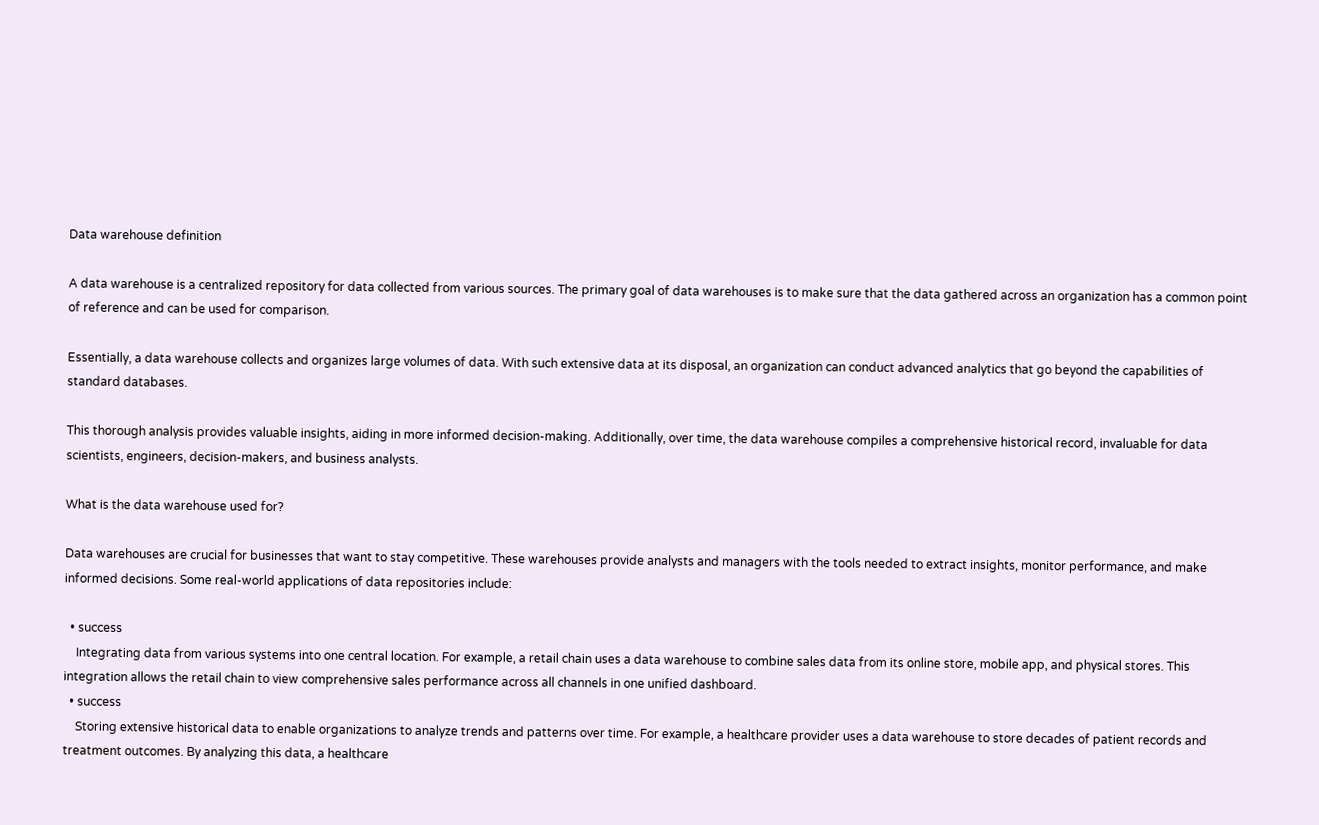Data warehouse definition

A data warehouse is a centralized repository for data collected from various sources. The primary goal of data warehouses is to make sure that the data gathered across an organization has a common point of reference and can be used for comparison.

Essentially, a data warehouse collects and organizes large volumes of data. With such extensive data at its disposal, an organization can conduct advanced analytics that go beyond the capabilities of standard databases.

This thorough analysis provides valuable insights, aiding in more informed decision-making. Additionally, over time, the data warehouse compiles a comprehensive historical record, invaluable for data scientists, engineers, decision-makers, and business analysts.

What is the data warehouse used for?

Data warehouses are crucial for businesses that want to stay competitive. These warehouses provide analysts and managers with the tools needed to extract insights, monitor performance, and make informed decisions. Some real-world applications of data repositories include:

  • success
    Integrating data from various systems into one central location. For example, a retail chain uses a data warehouse to combine sales data from its online store, mobile app, and physical stores. This integration allows the retail chain to view comprehensive sales performance across all channels in one unified dashboard.
  • success
    Storing extensive historical data to enable organizations to analyze trends and patterns over time. For example, a healthcare provider uses a data warehouse to store decades of patient records and treatment outcomes. By analyzing this data, a healthcare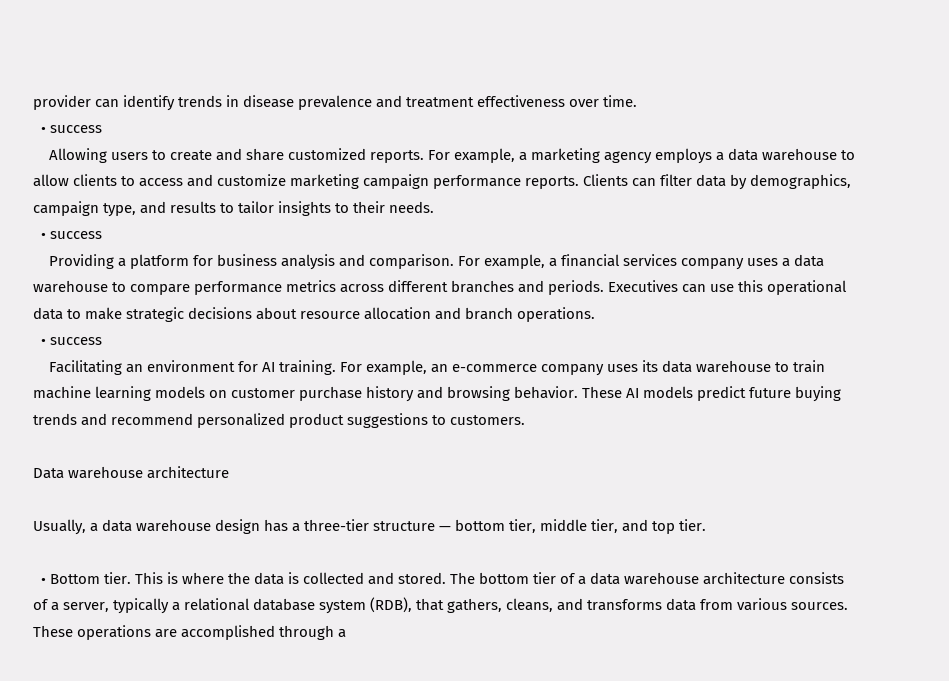provider can identify trends in disease prevalence and treatment effectiveness over time.
  • success
    Allowing users to create and share customized reports. For example, a marketing agency employs a data warehouse to allow clients to access and customize marketing campaign performance reports. Clients can filter data by demographics, campaign type, and results to tailor insights to their needs.
  • success
    Providing a platform for business analysis and comparison. For example, a financial services company uses a data warehouse to compare performance metrics across different branches and periods. Executives can use this operational data to make strategic decisions about resource allocation and branch operations.
  • success
    Facilitating an environment for AI training. For example, an e-commerce company uses its data warehouse to train machine learning models on customer purchase history and browsing behavior. These AI models predict future buying trends and recommend personalized product suggestions to customers.

Data warehouse architecture

Usually, a data warehouse design has a three-tier structure — bottom tier, middle tier, and top tier.

  • Bottom tier. This is where the data is collected and stored. The bottom tier of a data warehouse architecture consists of a server, typically a relational database system (RDB), that gathers, cleans, and transforms data from various sources. These operations are accomplished through a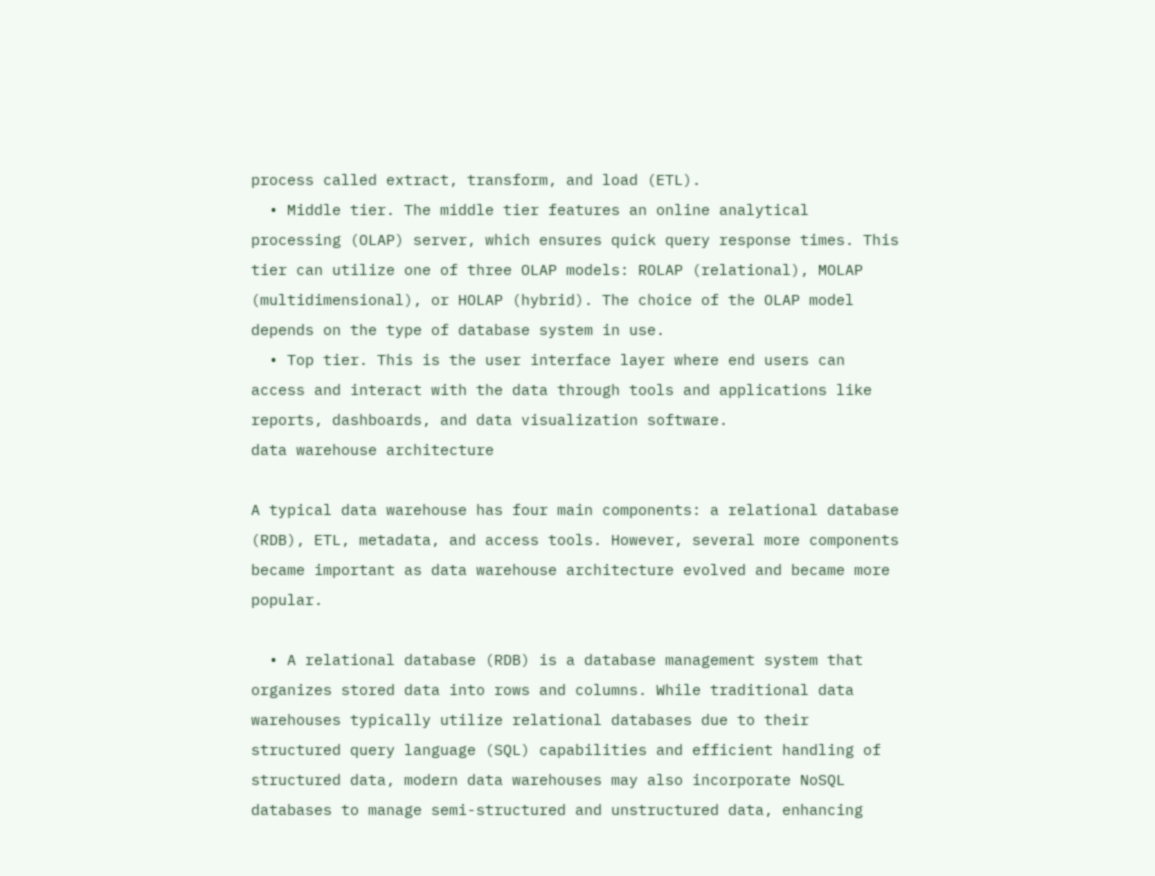process called extract, transform, and load (ETL).
  • Middle tier. The middle tier features an online analytical processing (OLAP) server, which ensures quick query response times. This tier can utilize one of three OLAP models: ROLAP (relational), MOLAP (multidimensional), or HOLAP (hybrid). The choice of the OLAP model depends on the type of database system in use.
  • Top tier. This is the user interface layer where end users can access and interact with the data through tools and applications like reports, dashboards, and data visualization software.
data warehouse architecture

A typical data warehouse has four main components: a relational database (RDB), ETL, metadata, and access tools. However, several more components became important as data warehouse architecture evolved and became more popular.

  • A relational database (RDB) is a database management system that organizes stored data into rows and columns. While traditional data warehouses typically utilize relational databases due to their structured query language (SQL) capabilities and efficient handling of structured data, modern data warehouses may also incorporate NoSQL databases to manage semi-structured and unstructured data, enhancing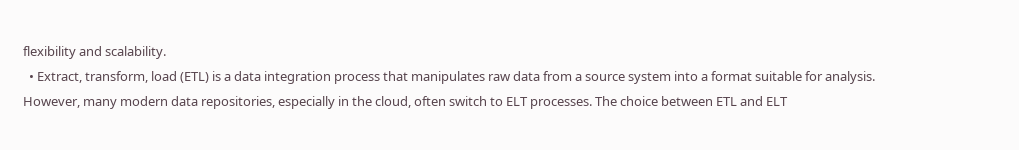flexibility and scalability.
  • Extract, transform, load (ETL) is a data integration process that manipulates raw data from a source system into a format suitable for analysis. However, many modern data repositories, especially in the cloud, often switch to ELT processes. The choice between ETL and ELT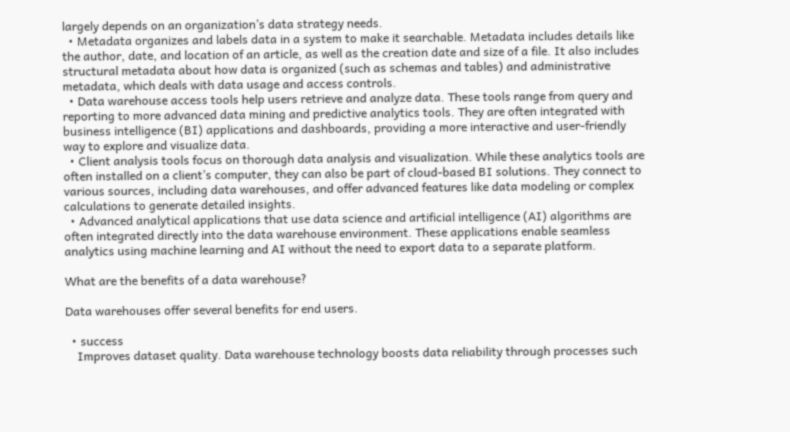largely depends on an organization’s data strategy needs.
  • Metadata organizes and labels data in a system to make it searchable. Metadata includes details like the author, date, and location of an article, as well as the creation date and size of a file. It also includes structural metadata about how data is organized (such as schemas and tables) and administrative metadata, which deals with data usage and access controls.
  • Data warehouse access tools help users retrieve and analyze data. These tools range from query and reporting to more advanced data mining and predictive analytics tools. They are often integrated with business intelligence (BI) applications and dashboards, providing a more interactive and user-friendly way to explore and visualize data.
  • Client analysis tools focus on thorough data analysis and visualization. While these analytics tools are often installed on a client’s computer, they can also be part of cloud-based BI solutions. They connect to various sources, including data warehouses, and offer advanced features like data modeling or complex calculations to generate detailed insights.
  • Advanced analytical applications that use data science and artificial intelligence (AI) algorithms are often integrated directly into the data warehouse environment. These applications enable seamless analytics using machine learning and AI without the need to export data to a separate platform.

What are the benefits of a data warehouse?

Data warehouses offer several benefits for end users.

  • success
    Improves dataset quality. Data warehouse technology boosts data reliability through processes such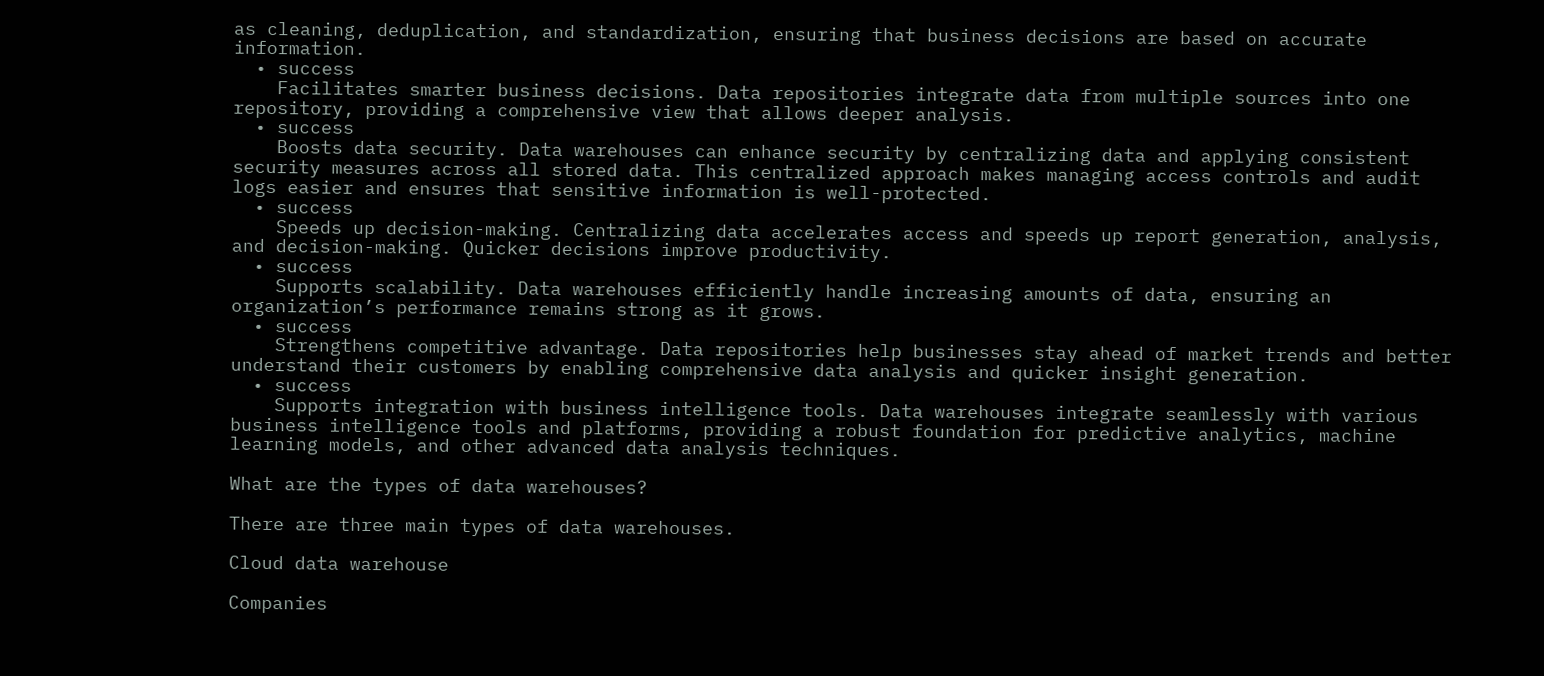as cleaning, deduplication, and standardization, ensuring that business decisions are based on accurate information.
  • success
    Facilitates smarter business decisions. Data repositories integrate data from multiple sources into one repository, providing a comprehensive view that allows deeper analysis.
  • success
    Boosts data security. Data warehouses can enhance security by centralizing data and applying consistent security measures across all stored data. This centralized approach makes managing access controls and audit logs easier and ensures that sensitive information is well-protected.
  • success
    Speeds up decision-making. Centralizing data accelerates access and speeds up report generation, analysis, and decision-making. Quicker decisions improve productivity.
  • success
    Supports scalability. Data warehouses efficiently handle increasing amounts of data, ensuring an organization’s performance remains strong as it grows.
  • success
    Strengthens competitive advantage. Data repositories help businesses stay ahead of market trends and better understand their customers by enabling comprehensive data analysis and quicker insight generation.
  • success
    Supports integration with business intelligence tools. Data warehouses integrate seamlessly with various business intelligence tools and platforms, providing a robust foundation for predictive analytics, machine learning models, and other advanced data analysis techniques.

What are the types of data warehouses?

There are three main types of data warehouses.

Cloud data warehouse

Companies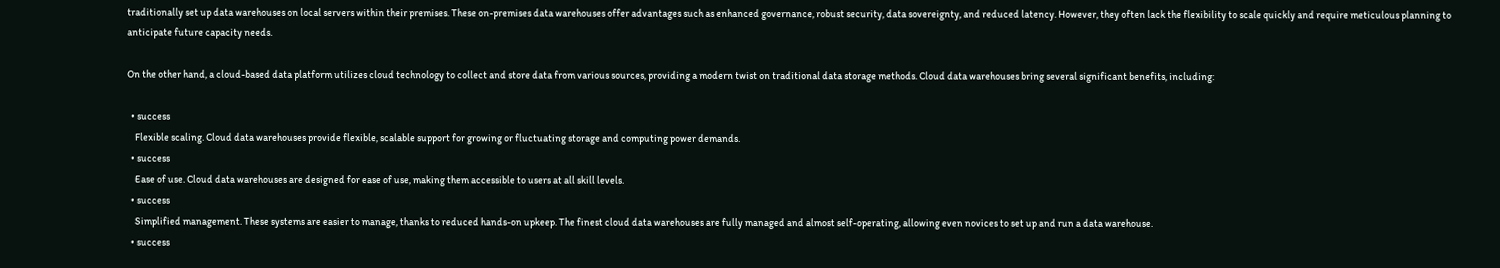traditionally set up data warehouses on local servers within their premises. These on-premises data warehouses offer advantages such as enhanced governance, robust security, data sovereignty, and reduced latency. However, they often lack the flexibility to scale quickly and require meticulous planning to anticipate future capacity needs.

On the other hand, a cloud-based data platform utilizes cloud technology to collect and store data from various sources, providing a modern twist on traditional data storage methods. Cloud data warehouses bring several significant benefits, including:

  • success
    Flexible scaling. Cloud data warehouses provide flexible, scalable support for growing or fluctuating storage and computing power demands.
  • success
    Ease of use. Cloud data warehouses are designed for ease of use, making them accessible to users at all skill levels.
  • success
    Simplified management. These systems are easier to manage, thanks to reduced hands-on upkeep. The finest cloud data warehouses are fully managed and almost self-operating, allowing even novices to set up and run a data warehouse.
  • success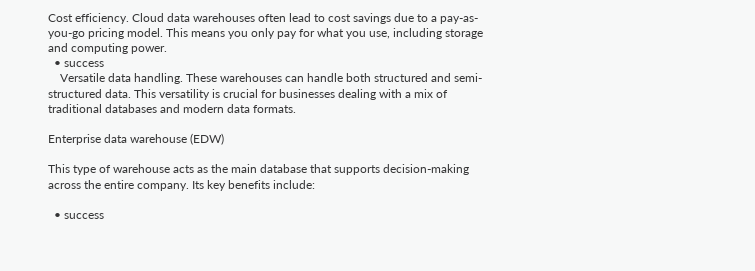Cost efficiency. Cloud data warehouses often lead to cost savings due to a pay-as-you-go pricing model. This means you only pay for what you use, including storage and computing power.
  • success
    Versatile data handling. These warehouses can handle both structured and semi-structured data. This versatility is crucial for businesses dealing with a mix of traditional databases and modern data formats.

Enterprise data warehouse (EDW)

This type of warehouse acts as the main database that supports decision-making across the entire company. Its key benefits include:

  • success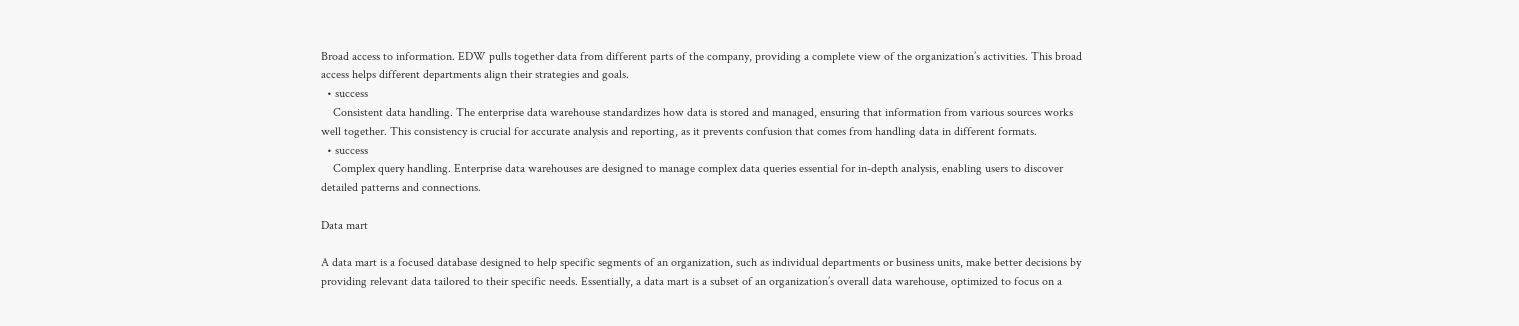Broad access to information. EDW pulls together data from different parts of the company, providing a complete view of the organization’s activities. This broad access helps different departments align their strategies and goals.
  • success
    Consistent data handling. The enterprise data warehouse standardizes how data is stored and managed, ensuring that information from various sources works well together. This consistency is crucial for accurate analysis and reporting, as it prevents confusion that comes from handling data in different formats.
  • success
    Complex query handling. Enterprise data warehouses are designed to manage complex data queries essential for in-depth analysis, enabling users to discover detailed patterns and connections.

Data mart

A data mart is a focused database designed to help specific segments of an organization, such as individual departments or business units, make better decisions by providing relevant data tailored to their specific needs. Essentially, a data mart is a subset of an organization’s overall data warehouse, optimized to focus on a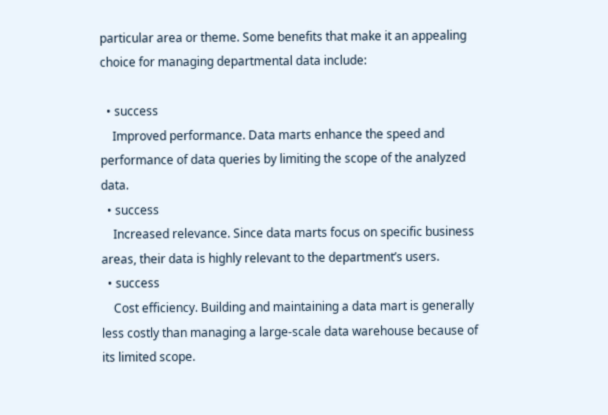particular area or theme. Some benefits that make it an appealing choice for managing departmental data include:

  • success
    Improved performance. Data marts enhance the speed and performance of data queries by limiting the scope of the analyzed data.
  • success
    Increased relevance. Since data marts focus on specific business areas, their data is highly relevant to the department’s users.
  • success
    Cost efficiency. Building and maintaining a data mart is generally less costly than managing a large-scale data warehouse because of its limited scope.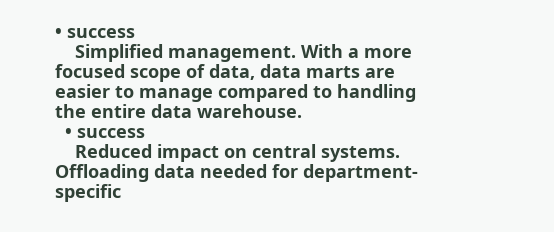• success
    Simplified management. With a more focused scope of data, data marts are easier to manage compared to handling the entire data warehouse.
  • success
    Reduced impact on central systems. Offloading data needed for department-specific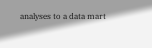analyses to a data mart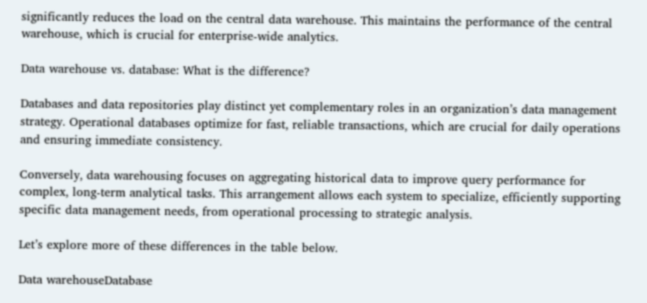significantly reduces the load on the central data warehouse. This maintains the performance of the central warehouse, which is crucial for enterprise-wide analytics.

Data warehouse vs. database: What is the difference?

Databases and data repositories play distinct yet complementary roles in an organization’s data management strategy. Operational databases optimize for fast, reliable transactions, which are crucial for daily operations and ensuring immediate consistency.

Conversely, data warehousing focuses on aggregating historical data to improve query performance for complex, long-term analytical tasks. This arrangement allows each system to specialize, efficiently supporting specific data management needs, from operational processing to strategic analysis.

Let’s explore more of these differences in the table below.

Data warehouseDatabase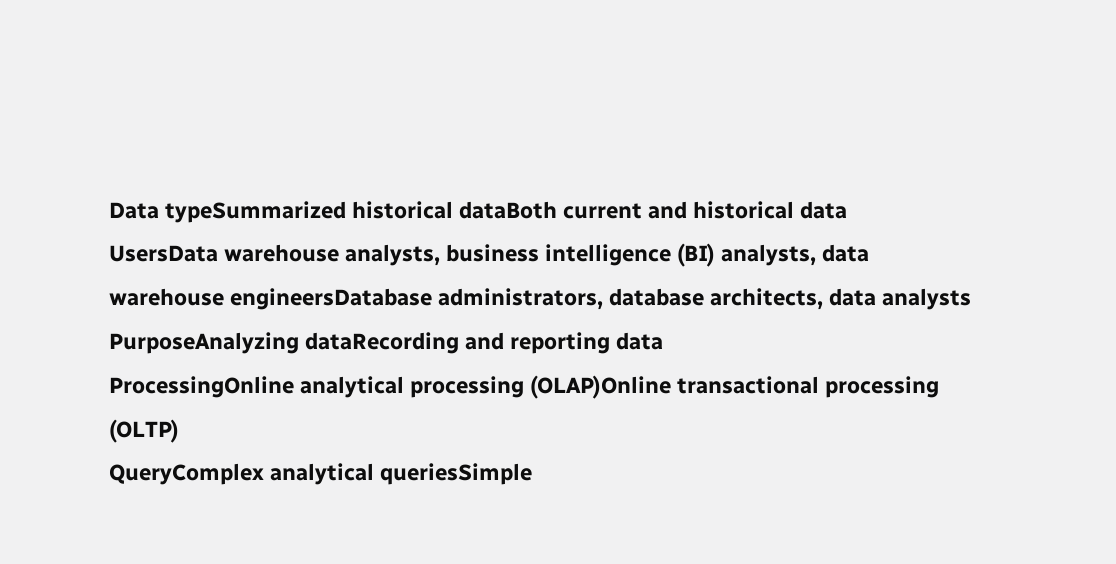Data typeSummarized historical dataBoth current and historical data
UsersData warehouse analysts, business intelligence (BI) analysts, data warehouse engineersDatabase administrators, database architects, data analysts
PurposeAnalyzing dataRecording and reporting data
ProcessingOnline analytical processing (OLAP)Online transactional processing (OLTP)
QueryComplex analytical queriesSimple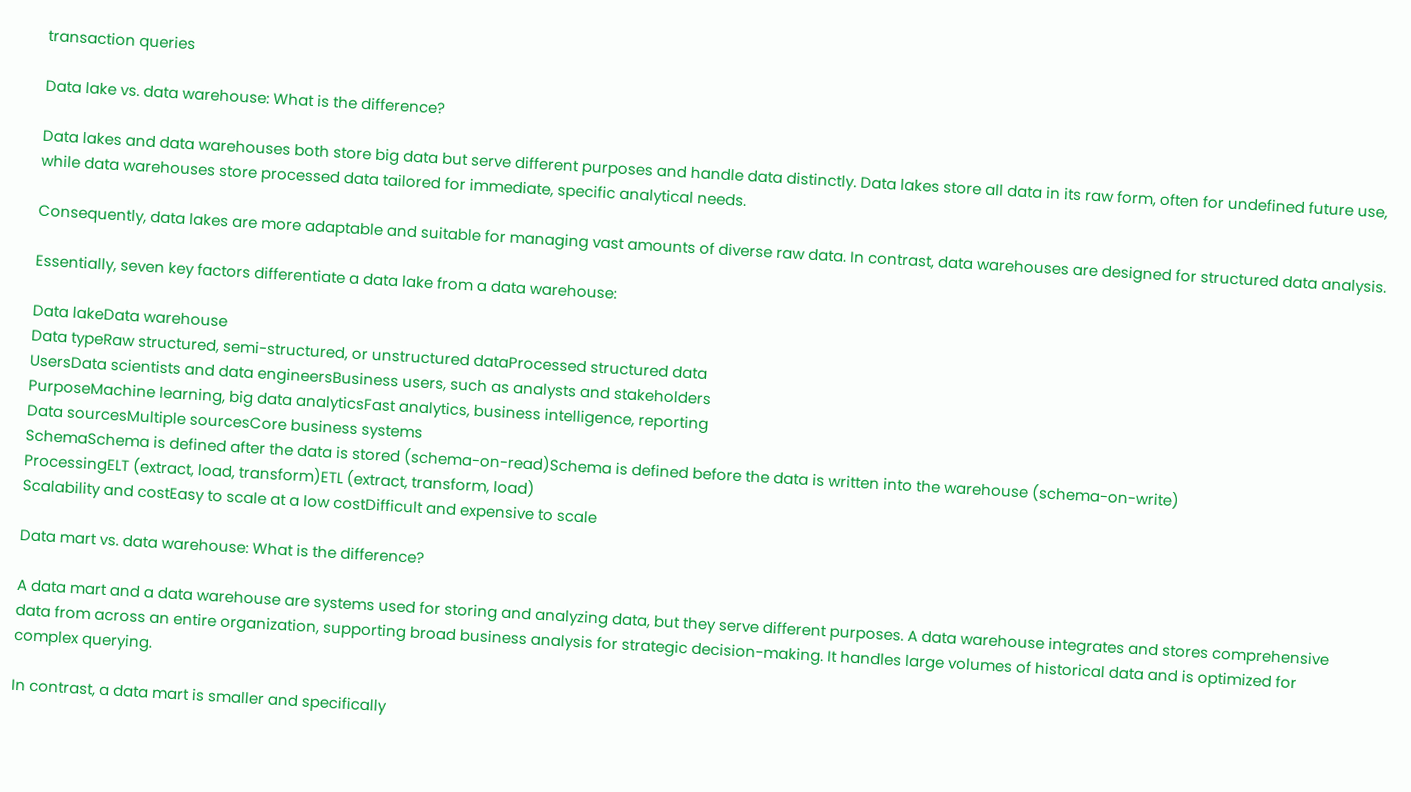transaction queries

Data lake vs. data warehouse: What is the difference?

Data lakes and data warehouses both store big data but serve different purposes and handle data distinctly. Data lakes store all data in its raw form, often for undefined future use, while data warehouses store processed data tailored for immediate, specific analytical needs.

Consequently, data lakes are more adaptable and suitable for managing vast amounts of diverse raw data. In contrast, data warehouses are designed for structured data analysis.

Essentially, seven key factors differentiate a data lake from a data warehouse:

Data lakeData warehouse
Data typeRaw structured, semi-structured, or unstructured dataProcessed structured data
UsersData scientists and data engineersBusiness users, such as analysts and stakeholders
PurposeMachine learning, big data analyticsFast analytics, business intelligence, reporting
Data sourcesMultiple sourcesCore business systems
SchemaSchema is defined after the data is stored (schema-on-read)Schema is defined before the data is written into the warehouse (schema-on-write)
ProcessingELT (extract, load, transform)ETL (extract, transform, load)
Scalability and costEasy to scale at a low costDifficult and expensive to scale

Data mart vs. data warehouse: What is the difference?

A data mart and a data warehouse are systems used for storing and analyzing data, but they serve different purposes. A data warehouse integrates and stores comprehensive data from across an entire organization, supporting broad business analysis for strategic decision-making. It handles large volumes of historical data and is optimized for complex querying.

In contrast, a data mart is smaller and specifically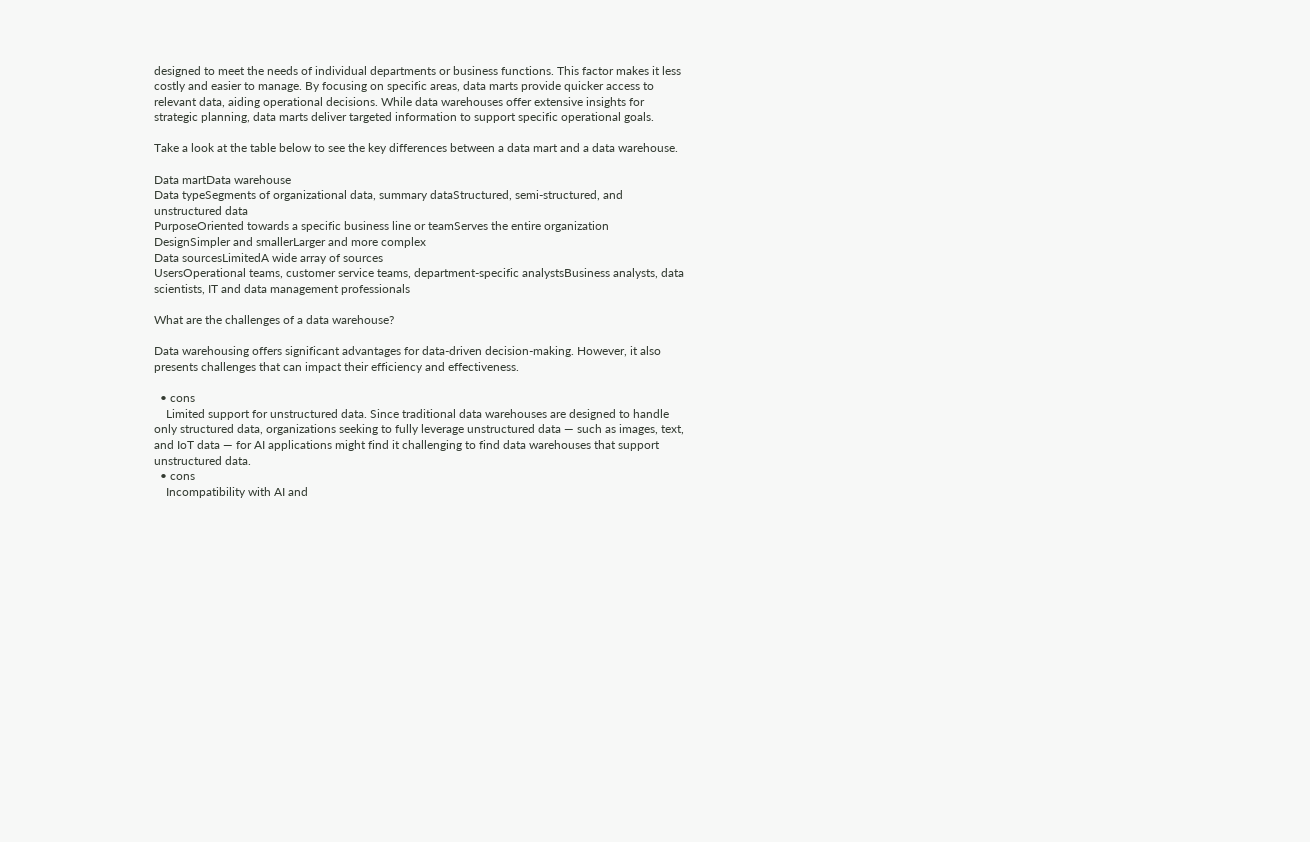designed to meet the needs of individual departments or business functions. This factor makes it less costly and easier to manage. By focusing on specific areas, data marts provide quicker access to relevant data, aiding operational decisions. While data warehouses offer extensive insights for strategic planning, data marts deliver targeted information to support specific operational goals.

Take a look at the table below to see the key differences between a data mart and a data warehouse.

Data martData warehouse
Data typeSegments of organizational data, summary dataStructured, semi-structured, and unstructured data
PurposeOriented towards a specific business line or teamServes the entire organization
DesignSimpler and smallerLarger and more complex
Data sourcesLimitedA wide array of sources
UsersOperational teams, customer service teams, department-specific analystsBusiness analysts, data scientists, IT and data management professionals

What are the challenges of a data warehouse?

Data warehousing offers significant advantages for data-driven decision-making. However, it also presents challenges that can impact their efficiency and effectiveness.

  • cons
    Limited support for unstructured data. Since traditional data warehouses are designed to handle only structured data, organizations seeking to fully leverage unstructured data — such as images, text, and IoT data — for AI applications might find it challenging to find data warehouses that support unstructured data.
  • cons
    Incompatibility with AI and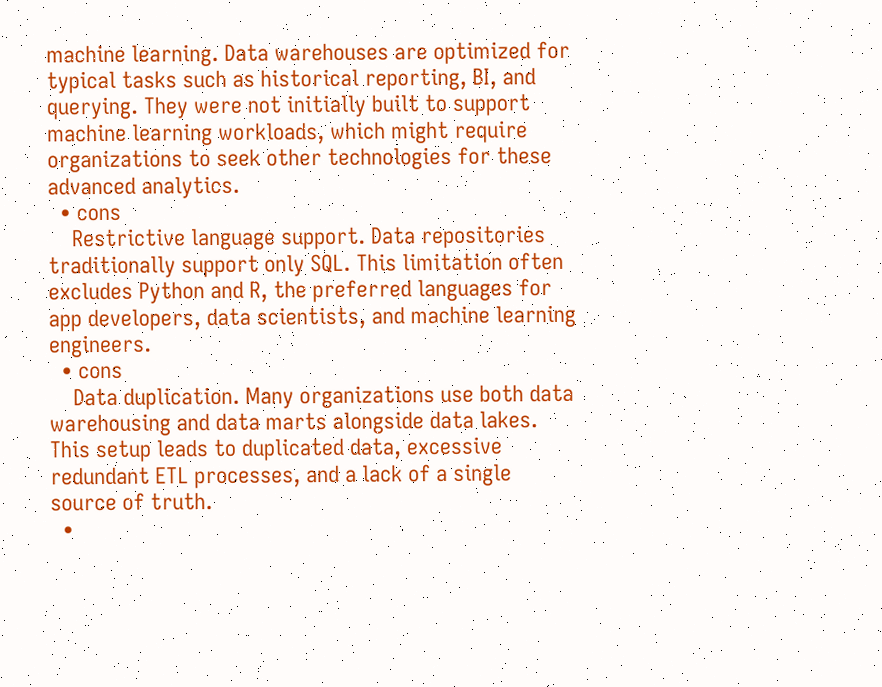machine learning. Data warehouses are optimized for typical tasks such as historical reporting, BI, and querying. They were not initially built to support machine learning workloads, which might require organizations to seek other technologies for these advanced analytics.
  • cons
    Restrictive language support. Data repositories traditionally support only SQL. This limitation often excludes Python and R, the preferred languages for app developers, data scientists, and machine learning engineers.
  • cons
    Data duplication. Many organizations use both data warehousing and data marts alongside data lakes. This setup leads to duplicated data, excessive redundant ETL processes, and a lack of a single source of truth.
  •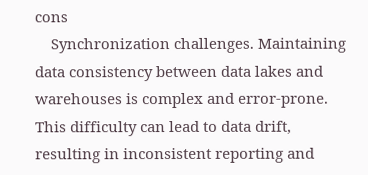cons
    Synchronization challenges. Maintaining data consistency between data lakes and warehouses is complex and error-prone. This difficulty can lead to data drift, resulting in inconsistent reporting and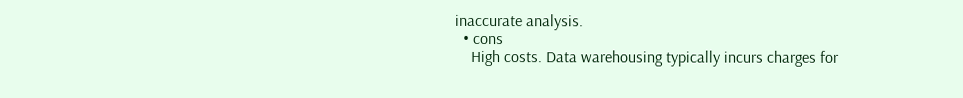inaccurate analysis.
  • cons
    High costs. Data warehousing typically incurs charges for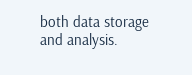both data storage and analysis.